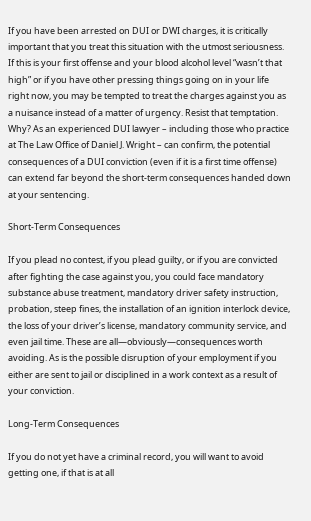If you have been arrested on DUI or DWI charges, it is critically important that you treat this situation with the utmost seriousness. If this is your first offense and your blood alcohol level “wasn’t that high” or if you have other pressing things going on in your life right now, you may be tempted to treat the charges against you as a nuisance instead of a matter of urgency. Resist that temptation. Why? As an experienced DUI lawyer – including those who practice at The Law Office of Daniel J. Wright – can confirm, the potential consequences of a DUI conviction (even if it is a first time offense) can extend far beyond the short-term consequences handed down at your sentencing.

Short-Term Consequences

If you plead no contest, if you plead guilty, or if you are convicted after fighting the case against you, you could face mandatory substance abuse treatment, mandatory driver safety instruction, probation, steep fines, the installation of an ignition interlock device, the loss of your driver’s license, mandatory community service, and even jail time. These are all—obviously—consequences worth avoiding. As is the possible disruption of your employment if you either are sent to jail or disciplined in a work context as a result of your conviction.

Long-Term Consequences

If you do not yet have a criminal record, you will want to avoid getting one, if that is at all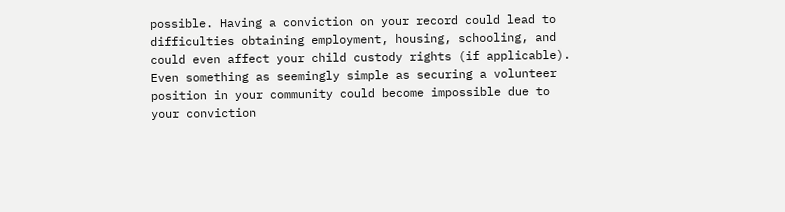possible. Having a conviction on your record could lead to difficulties obtaining employment, housing, schooling, and could even affect your child custody rights (if applicable). Even something as seemingly simple as securing a volunteer position in your community could become impossible due to your conviction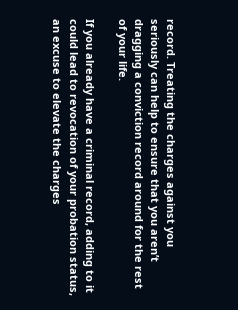record. Treating the charges against you seriously can help to ensure that you aren’t dragging a conviction record around for the rest of your life.

If you already have a criminal record, adding to it could lead to revocation of your probation status, an excuse to elevate the charges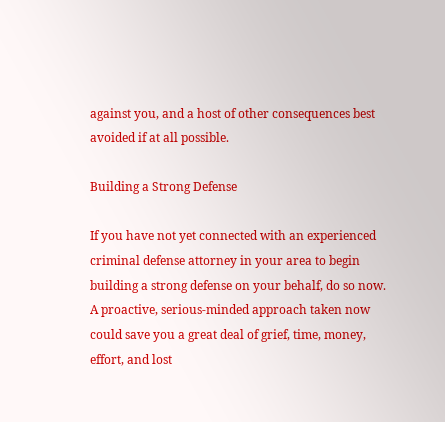against you, and a host of other consequences best avoided if at all possible.

Building a Strong Defense

If you have not yet connected with an experienced criminal defense attorney in your area to begin building a strong defense on your behalf, do so now. A proactive, serious-minded approach taken now could save you a great deal of grief, time, money, effort, and lost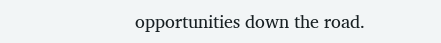opportunities down the road.